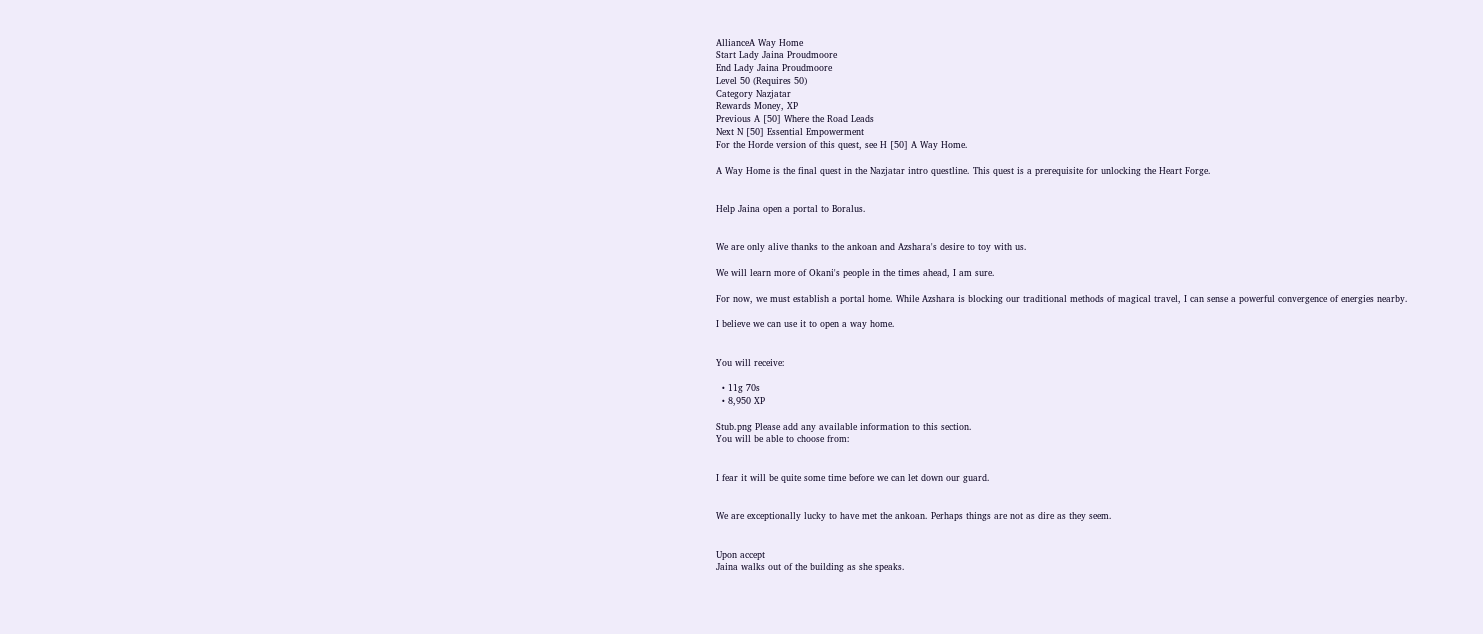AllianceA Way Home
Start Lady Jaina Proudmoore
End Lady Jaina Proudmoore
Level 50 (Requires 50)
Category Nazjatar
Rewards Money, XP
Previous A [50] Where the Road Leads
Next N [50] Essential Empowerment
For the Horde version of this quest, see H [50] A Way Home.

A Way Home is the final quest in the Nazjatar intro questline. This quest is a prerequisite for unlocking the Heart Forge.


Help Jaina open a portal to Boralus.


We are only alive thanks to the ankoan and Azshara's desire to toy with us.

We will learn more of Okani's people in the times ahead, I am sure.

For now, we must establish a portal home. While Azshara is blocking our traditional methods of magical travel, I can sense a powerful convergence of energies nearby.

I believe we can use it to open a way home.


You will receive:

  • 11g 70s
  • 8,950 XP

Stub.png Please add any available information to this section.
You will be able to choose from:


I fear it will be quite some time before we can let down our guard.


We are exceptionally lucky to have met the ankoan. Perhaps things are not as dire as they seem.


Upon accept
Jaina walks out of the building as she speaks.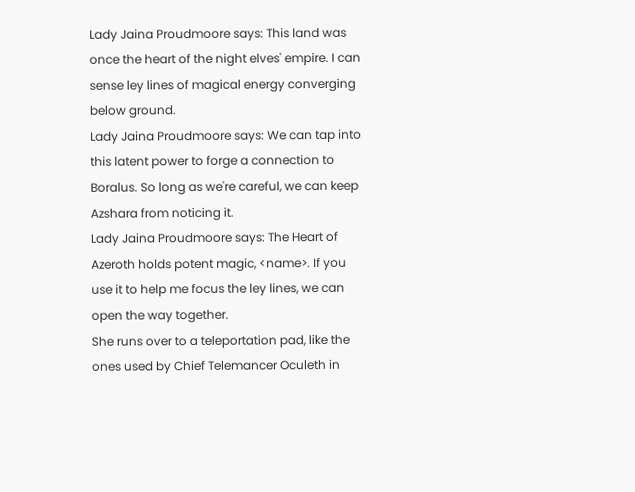Lady Jaina Proudmoore says: This land was once the heart of the night elves' empire. I can sense ley lines of magical energy converging below ground.
Lady Jaina Proudmoore says: We can tap into this latent power to forge a connection to Boralus. So long as we're careful, we can keep Azshara from noticing it.
Lady Jaina Proudmoore says: The Heart of Azeroth holds potent magic, <name>. If you use it to help me focus the ley lines, we can open the way together.
She runs over to a teleportation pad, like the ones used by Chief Telemancer Oculeth in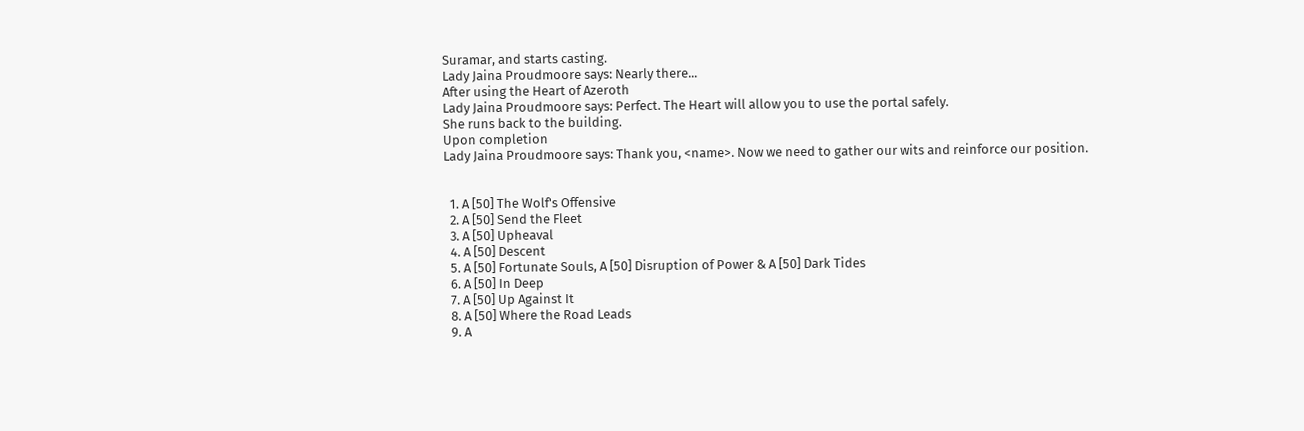Suramar, and starts casting.
Lady Jaina Proudmoore says: Nearly there...
After using the Heart of Azeroth
Lady Jaina Proudmoore says: Perfect. The Heart will allow you to use the portal safely.
She runs back to the building.
Upon completion
Lady Jaina Proudmoore says: Thank you, <name>. Now we need to gather our wits and reinforce our position.


  1. A [50] The Wolf's Offensive
  2. A [50] Send the Fleet
  3. A [50] Upheaval
  4. A [50] Descent
  5. A [50] Fortunate Souls, A [50] Disruption of Power & A [50] Dark Tides
  6. A [50] In Deep
  7. A [50] Up Against It
  8. A [50] Where the Road Leads
  9. A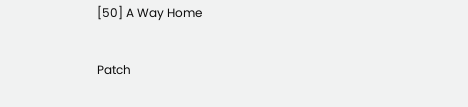[50] A Way Home

Patch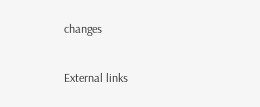changes

External links